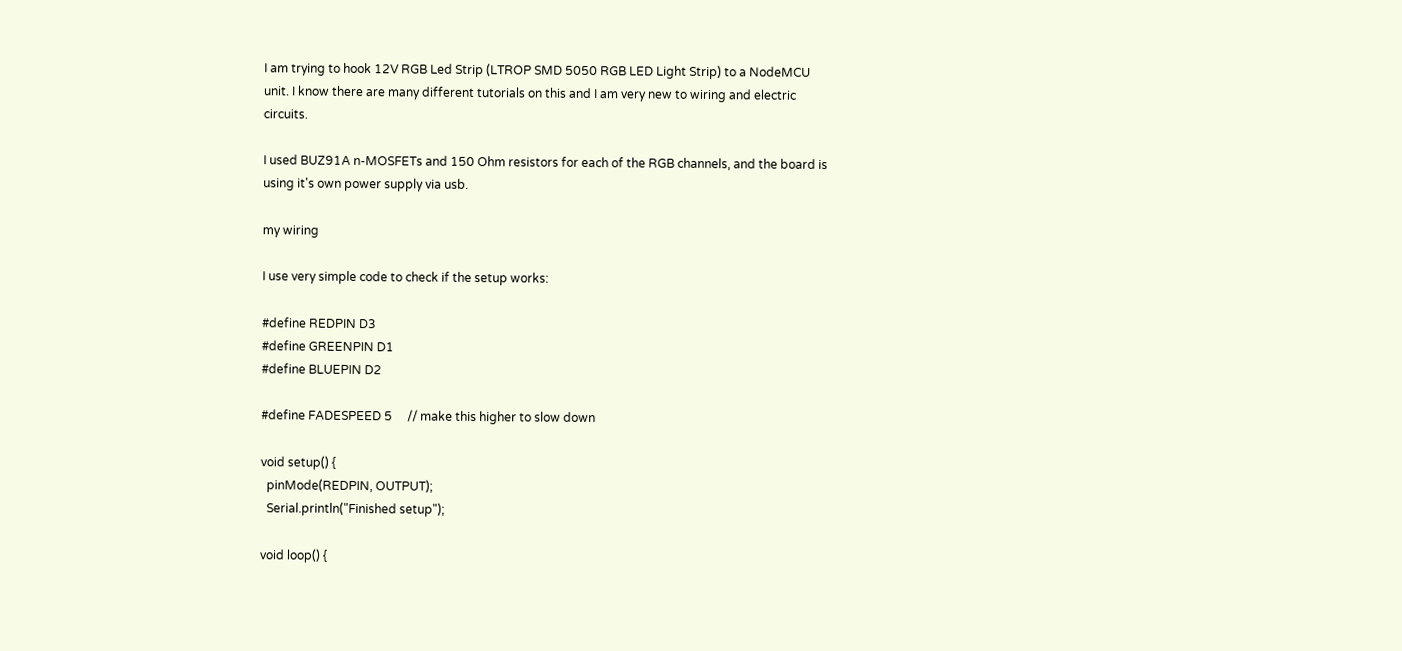I am trying to hook 12V RGB Led Strip (LTROP SMD 5050 RGB LED Light Strip) to a NodeMCU unit. I know there are many different tutorials on this and I am very new to wiring and electric circuits.

I used BUZ91A n-MOSFETs and 150 Ohm resistors for each of the RGB channels, and the board is using it's own power supply via usb.

my wiring

I use very simple code to check if the setup works:

#define REDPIN D3
#define GREENPIN D1
#define BLUEPIN D2

#define FADESPEED 5     // make this higher to slow down

void setup() {
  pinMode(REDPIN, OUTPUT);
  Serial.println("Finished setup");

void loop() {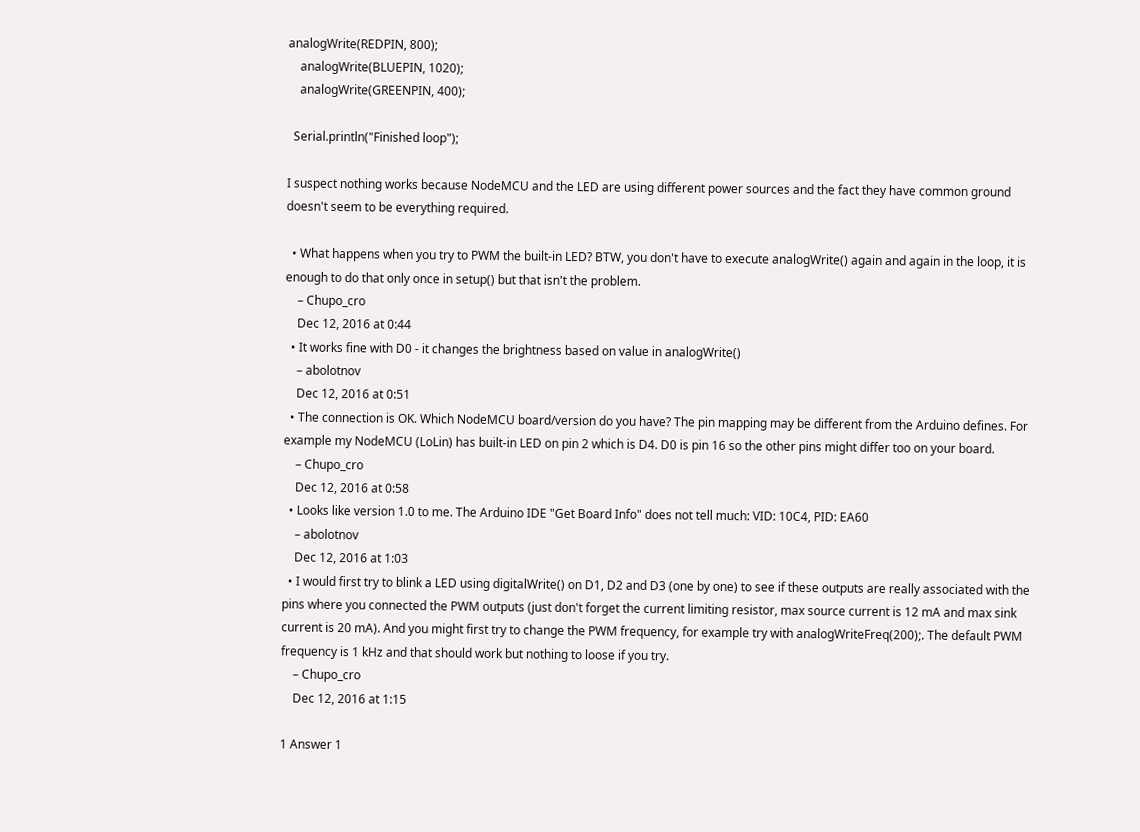analogWrite(REDPIN, 800);
    analogWrite(BLUEPIN, 1020);
    analogWrite(GREENPIN, 400);

  Serial.println("Finished loop");

I suspect nothing works because NodeMCU and the LED are using different power sources and the fact they have common ground doesn't seem to be everything required.

  • What happens when you try to PWM the built-in LED? BTW, you don't have to execute analogWrite() again and again in the loop, it is enough to do that only once in setup() but that isn't the problem.
    – Chupo_cro
    Dec 12, 2016 at 0:44
  • It works fine with D0 - it changes the brightness based on value in analogWrite()
    – abolotnov
    Dec 12, 2016 at 0:51
  • The connection is OK. Which NodeMCU board/version do you have? The pin mapping may be different from the Arduino defines. For example my NodeMCU (LoLin) has built-in LED on pin 2 which is D4. D0 is pin 16 so the other pins might differ too on your board.
    – Chupo_cro
    Dec 12, 2016 at 0:58
  • Looks like version 1.0 to me. The Arduino IDE "Get Board Info" does not tell much: VID: 10C4, PID: EA60
    – abolotnov
    Dec 12, 2016 at 1:03
  • I would first try to blink a LED using digitalWrite() on D1, D2 and D3 (one by one) to see if these outputs are really associated with the pins where you connected the PWM outputs (just don't forget the current limiting resistor, max source current is 12 mA and max sink current is 20 mA). And you might first try to change the PWM frequency, for example try with analogWriteFreq(200);. The default PWM frequency is 1 kHz and that should work but nothing to loose if you try.
    – Chupo_cro
    Dec 12, 2016 at 1:15

1 Answer 1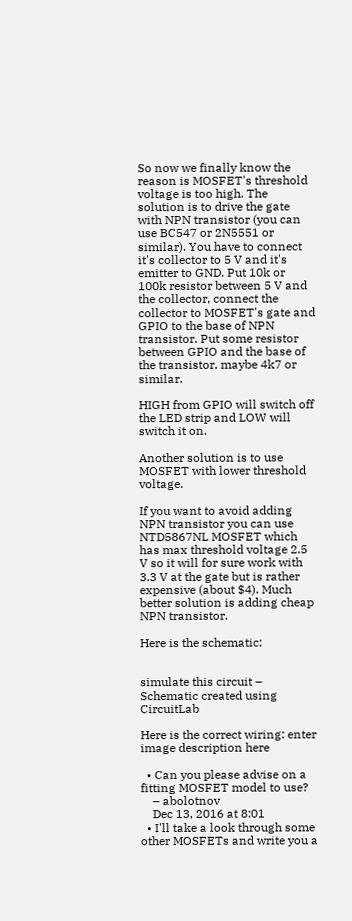So now we finally know the reason is MOSFET's threshold voltage is too high. The solution is to drive the gate with NPN transistor (you can use BC547 or 2N5551 or similar). You have to connect it's collector to 5 V and it's emitter to GND. Put 10k or 100k resistor between 5 V and the collector, connect the collector to MOSFET's gate and GPIO to the base of NPN transistor. Put some resistor between GPIO and the base of the transistor, maybe 4k7 or similar.

HIGH from GPIO will switch off the LED strip and LOW will switch it on.

Another solution is to use MOSFET with lower threshold voltage.

If you want to avoid adding NPN transistor you can use NTD5867NL MOSFET which has max threshold voltage 2.5 V so it will for sure work with 3.3 V at the gate but is rather expensive (about $4). Much better solution is adding cheap NPN transistor.

Here is the schematic:


simulate this circuit – Schematic created using CircuitLab

Here is the correct wiring: enter image description here

  • Can you please advise on a fitting MOSFET model to use?
    – abolotnov
    Dec 13, 2016 at 8:01
  • I'll take a look through some other MOSFETs and write you a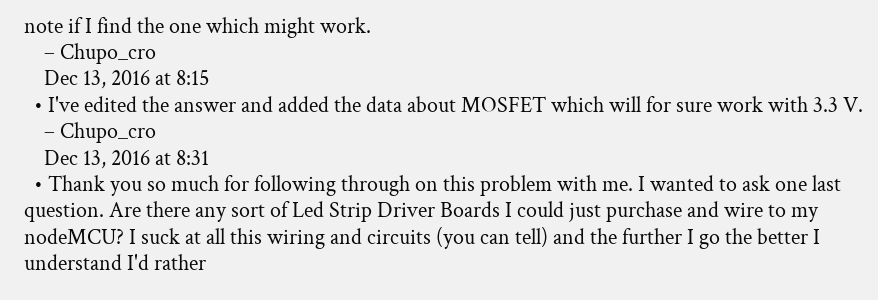note if I find the one which might work.
    – Chupo_cro
    Dec 13, 2016 at 8:15
  • I've edited the answer and added the data about MOSFET which will for sure work with 3.3 V.
    – Chupo_cro
    Dec 13, 2016 at 8:31
  • Thank you so much for following through on this problem with me. I wanted to ask one last question. Are there any sort of Led Strip Driver Boards I could just purchase and wire to my nodeMCU? I suck at all this wiring and circuits (you can tell) and the further I go the better I understand I'd rather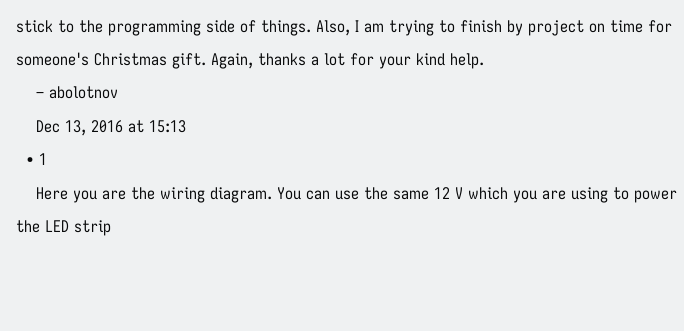stick to the programming side of things. Also, I am trying to finish by project on time for someone's Christmas gift. Again, thanks a lot for your kind help.
    – abolotnov
    Dec 13, 2016 at 15:13
  • 1
    Here you are the wiring diagram. You can use the same 12 V which you are using to power the LED strip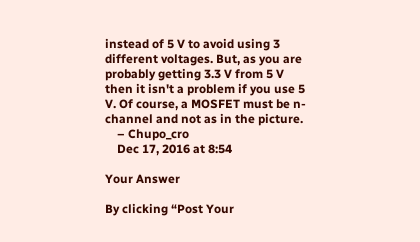instead of 5 V to avoid using 3 different voltages. But, as you are probably getting 3.3 V from 5 V then it isn't a problem if you use 5 V. Of course, a MOSFET must be n-channel and not as in the picture.
    – Chupo_cro
    Dec 17, 2016 at 8:54

Your Answer

By clicking “Post Your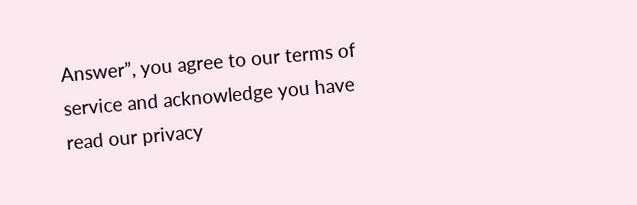Answer”, you agree to our terms of service and acknowledge you have read our privacy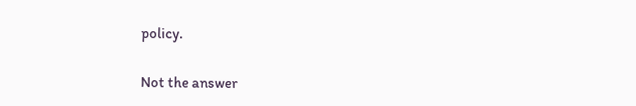policy.

Not the answer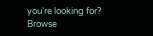you're looking for? Browse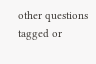other questions tagged or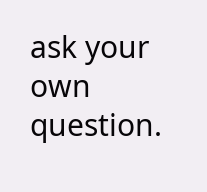ask your own question.